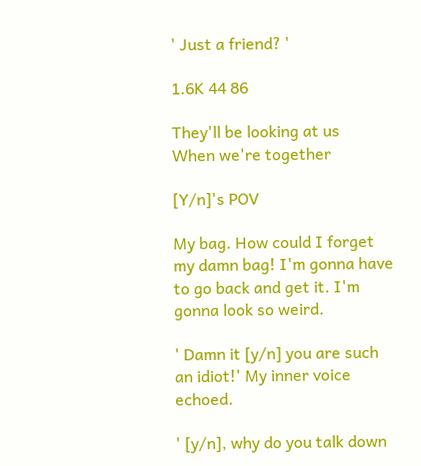' Just a friend? '

1.6K 44 86

They'll be looking at us
When we're together

[Y/n]'s POV

My bag. How could I forget my damn bag! I'm gonna have to go back and get it. I'm gonna look so weird.

' Damn it [y/n] you are such an idiot!' My inner voice echoed.

' [y/n], why do you talk down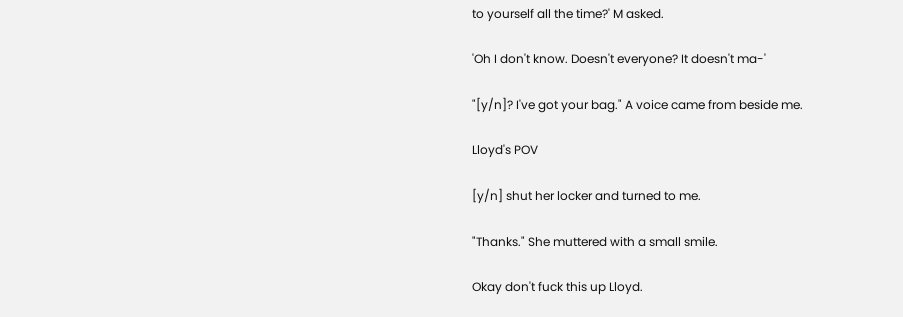to yourself all the time?' M asked.

'Oh I don't know. Doesn't everyone? It doesn't ma-'

"[y/n]? I've got your bag." A voice came from beside me.

Lloyd's POV

[y/n] shut her locker and turned to me.

"Thanks." She muttered with a small smile.

Okay don't fuck this up Lloyd.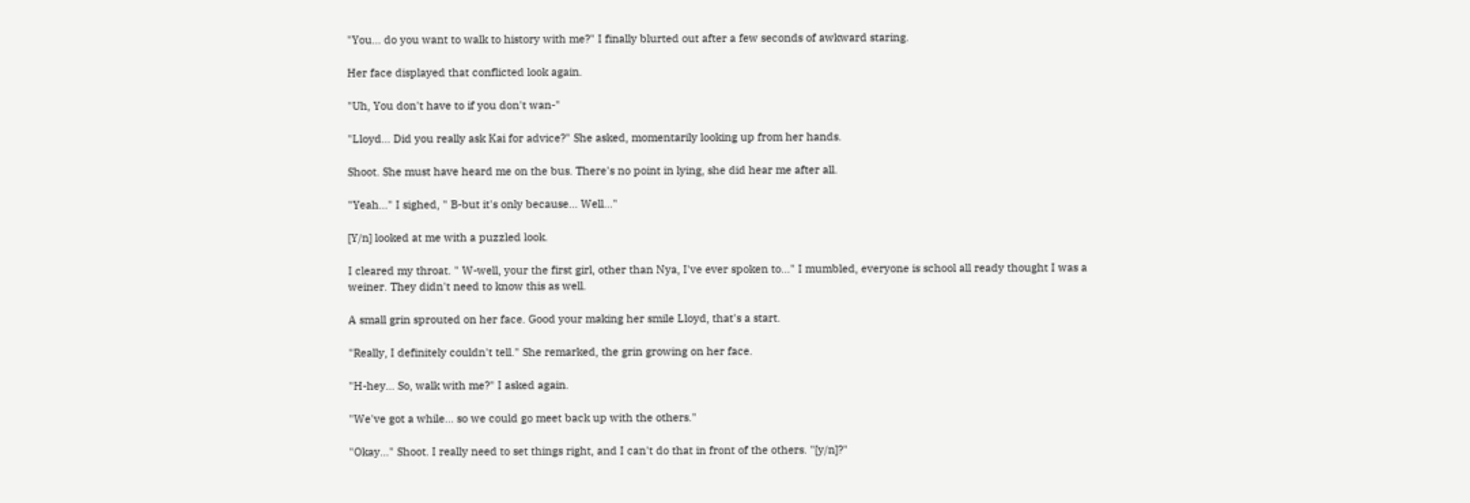"You... do you want to walk to history with me?" I finally blurted out after a few seconds of awkward staring.

Her face displayed that conflicted look again.

"Uh, You don't have to if you don't wan-"

"Lloyd... Did you really ask Kai for advice?" She asked, momentarily looking up from her hands.

Shoot. She must have heard me on the bus. There's no point in lying, she did hear me after all.

"Yeah..." I sighed, " B-but it's only because... Well..."

[Y/n] looked at me with a puzzled look.

I cleared my throat. " W-well, your the first girl, other than Nya, I've ever spoken to..." I mumbled, everyone is school all ready thought I was a weiner. They didn't need to know this as well.

A small grin sprouted on her face. Good your making her smile Lloyd, that's a start.

"Really, I definitely couldn't tell." She remarked, the grin growing on her face.

"H-hey... So, walk with me?" I asked again.

"We've got a while... so we could go meet back up with the others."

"Okay..." Shoot. I really need to set things right, and I can't do that in front of the others. "[y/n]?"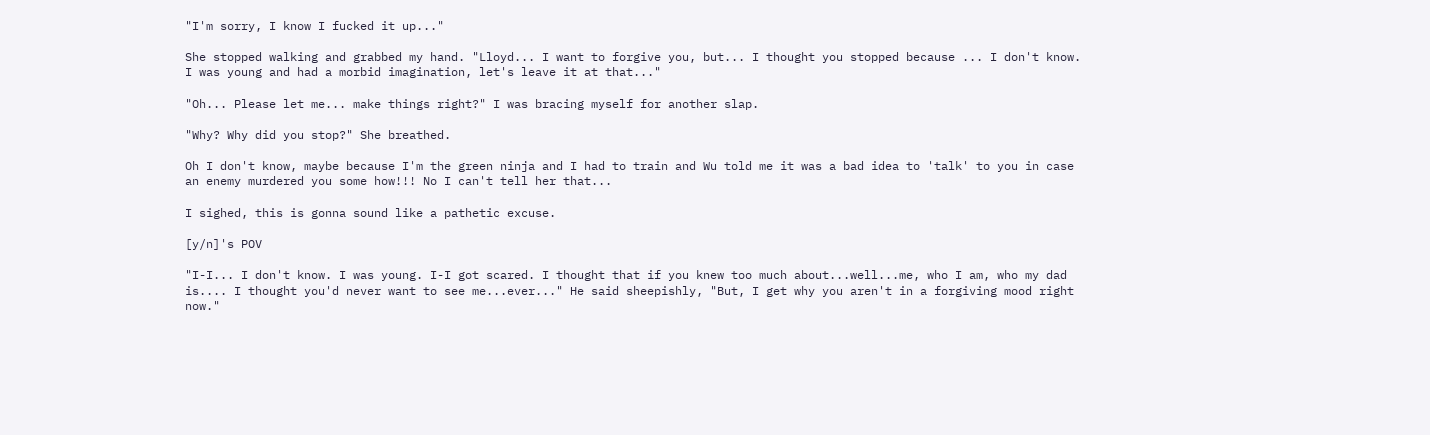"I'm sorry, I know I fucked it up..."

She stopped walking and grabbed my hand. "Lloyd... I want to forgive you, but... I thought you stopped because ... I don't know. I was young and had a morbid imagination, let's leave it at that..."

"Oh... Please let me... make things right?" I was bracing myself for another slap.

"Why? Why did you stop?" She breathed.

Oh I don't know, maybe because I'm the green ninja and I had to train and Wu told me it was a bad idea to 'talk' to you in case an enemy murdered you some how!!! No I can't tell her that...

I sighed, this is gonna sound like a pathetic excuse.

[y/n]'s POV

"I-I... I don't know. I was young. I-I got scared. I thought that if you knew too much about...well...me, who I am, who my dad is.... I thought you'd never want to see me...ever..." He said sheepishly, "But, I get why you aren't in a forgiving mood right now."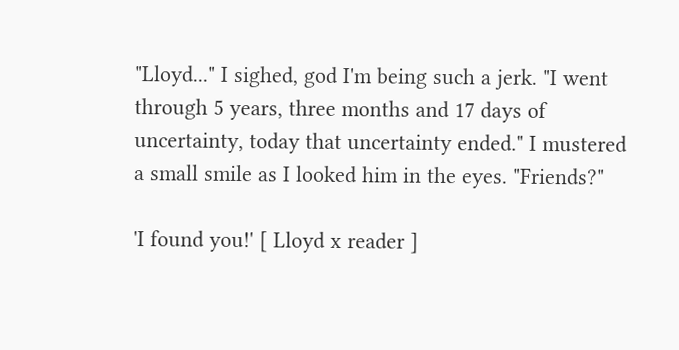"Lloyd..." I sighed, god I'm being such a jerk. "I went through 5 years, three months and 17 days of uncertainty, today that uncertainty ended." I mustered a small smile as I looked him in the eyes. "Friends?"

'I found you!' [ Lloyd x reader ]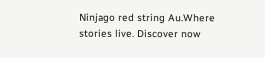Ninjago red string Au.Where stories live. Discover now